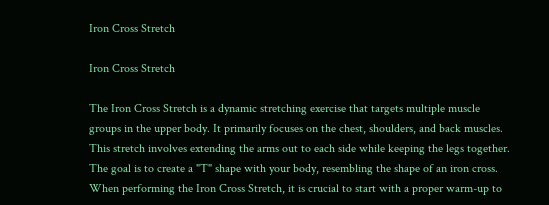Iron Cross Stretch

Iron Cross Stretch

The Iron Cross Stretch is a dynamic stretching exercise that targets multiple muscle groups in the upper body. It primarily focuses on the chest, shoulders, and back muscles. This stretch involves extending the arms out to each side while keeping the legs together. The goal is to create a "T" shape with your body, resembling the shape of an iron cross. When performing the Iron Cross Stretch, it is crucial to start with a proper warm-up to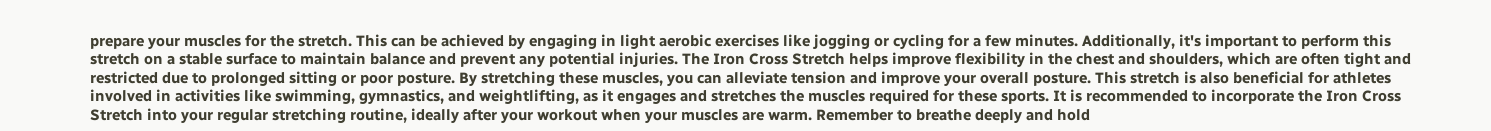prepare your muscles for the stretch. This can be achieved by engaging in light aerobic exercises like jogging or cycling for a few minutes. Additionally, it's important to perform this stretch on a stable surface to maintain balance and prevent any potential injuries. The Iron Cross Stretch helps improve flexibility in the chest and shoulders, which are often tight and restricted due to prolonged sitting or poor posture. By stretching these muscles, you can alleviate tension and improve your overall posture. This stretch is also beneficial for athletes involved in activities like swimming, gymnastics, and weightlifting, as it engages and stretches the muscles required for these sports. It is recommended to incorporate the Iron Cross Stretch into your regular stretching routine, ideally after your workout when your muscles are warm. Remember to breathe deeply and hold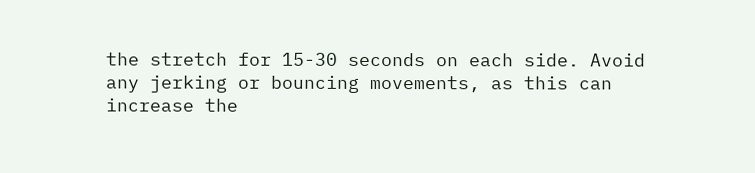the stretch for 15-30 seconds on each side. Avoid any jerking or bouncing movements, as this can increase the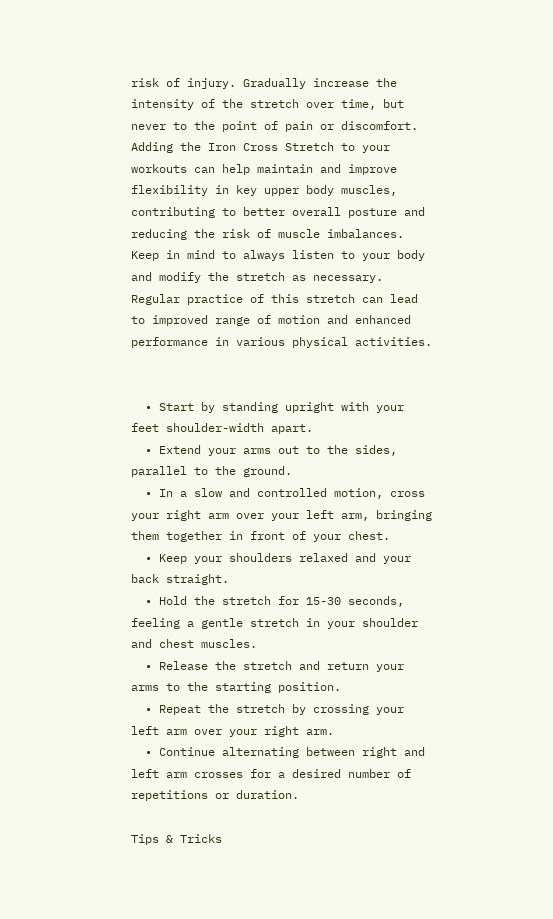risk of injury. Gradually increase the intensity of the stretch over time, but never to the point of pain or discomfort. Adding the Iron Cross Stretch to your workouts can help maintain and improve flexibility in key upper body muscles, contributing to better overall posture and reducing the risk of muscle imbalances. Keep in mind to always listen to your body and modify the stretch as necessary. Regular practice of this stretch can lead to improved range of motion and enhanced performance in various physical activities.


  • Start by standing upright with your feet shoulder-width apart.
  • Extend your arms out to the sides, parallel to the ground.
  • In a slow and controlled motion, cross your right arm over your left arm, bringing them together in front of your chest.
  • Keep your shoulders relaxed and your back straight.
  • Hold the stretch for 15-30 seconds, feeling a gentle stretch in your shoulder and chest muscles.
  • Release the stretch and return your arms to the starting position.
  • Repeat the stretch by crossing your left arm over your right arm.
  • Continue alternating between right and left arm crosses for a desired number of repetitions or duration.

Tips & Tricks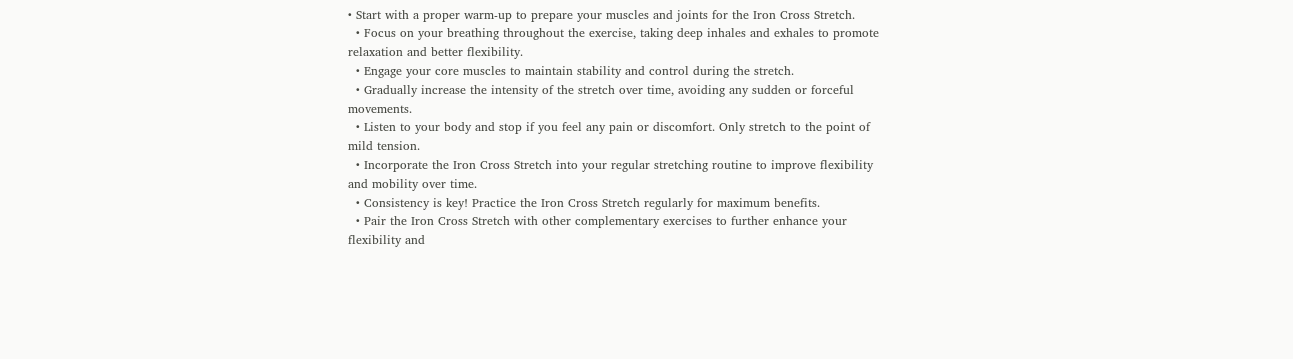• Start with a proper warm-up to prepare your muscles and joints for the Iron Cross Stretch.
  • Focus on your breathing throughout the exercise, taking deep inhales and exhales to promote relaxation and better flexibility.
  • Engage your core muscles to maintain stability and control during the stretch.
  • Gradually increase the intensity of the stretch over time, avoiding any sudden or forceful movements.
  • Listen to your body and stop if you feel any pain or discomfort. Only stretch to the point of mild tension.
  • Incorporate the Iron Cross Stretch into your regular stretching routine to improve flexibility and mobility over time.
  • Consistency is key! Practice the Iron Cross Stretch regularly for maximum benefits.
  • Pair the Iron Cross Stretch with other complementary exercises to further enhance your flexibility and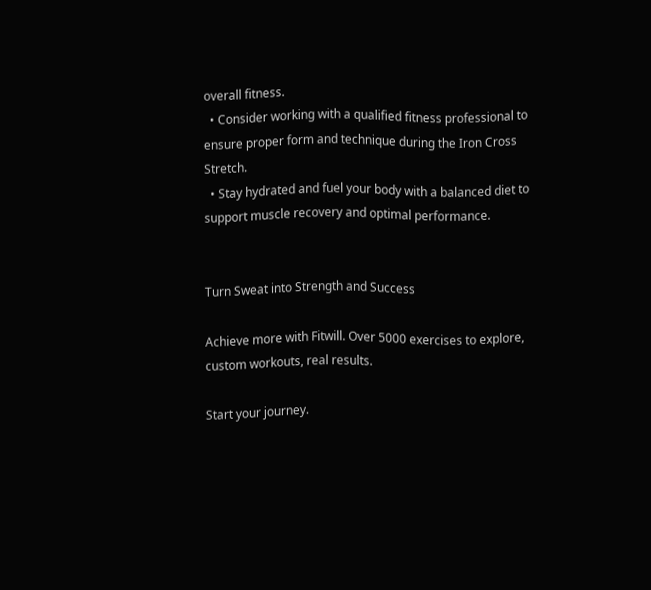overall fitness.
  • Consider working with a qualified fitness professional to ensure proper form and technique during the Iron Cross Stretch.
  • Stay hydrated and fuel your body with a balanced diet to support muscle recovery and optimal performance.


Turn Sweat into Strength and Success

Achieve more with Fitwill. Over 5000 exercises to explore, custom workouts, real results.

Start your journey.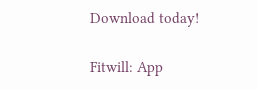Download today!

Fitwill: App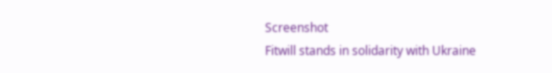Screenshot
Fitwill stands in solidarity with Ukraine